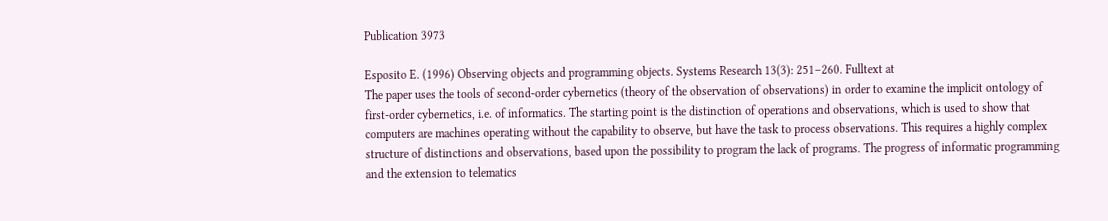Publication 3973

Esposito E. (1996) Observing objects and programming objects. Systems Research 13(3): 251–260. Fulltext at
The paper uses the tools of second-order cybernetics (theory of the observation of observations) in order to examine the implicit ontology of first-order cybernetics, i.e. of informatics. The starting point is the distinction of operations and observations, which is used to show that computers are machines operating without the capability to observe, but have the task to process observations. This requires a highly complex structure of distinctions and observations, based upon the possibility to program the lack of programs. The progress of informatic programming and the extension to telematics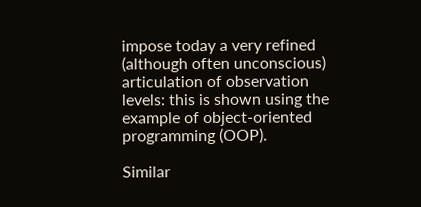impose today a very refined (although often unconscious) articulation of observation levels: this is shown using the example of object-oriented programming (OOP).

Similar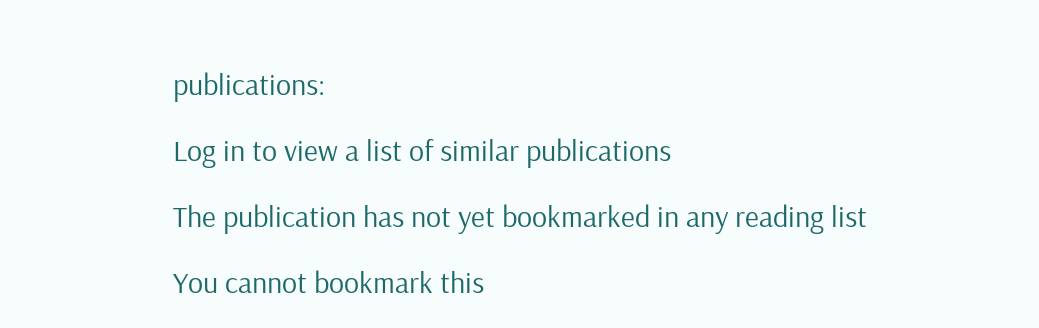publications:

Log in to view a list of similar publications

The publication has not yet bookmarked in any reading list

You cannot bookmark this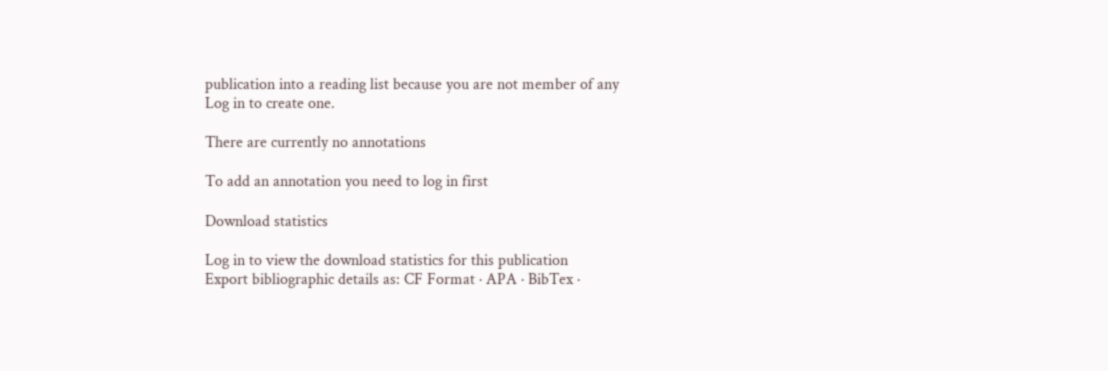publication into a reading list because you are not member of any
Log in to create one.

There are currently no annotations

To add an annotation you need to log in first

Download statistics

Log in to view the download statistics for this publication
Export bibliographic details as: CF Format · APA · BibTex ·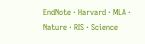EndNote · Harvard · MLA · Nature · RIS · Science